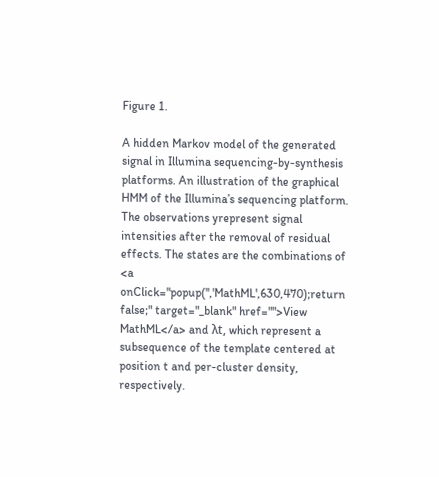Figure 1.

A hidden Markov model of the generated signal in Illumina sequencing-by-synthesis platforms. An illustration of the graphical HMM of the Illumina’s sequencing platform. The observations yrepresent signal intensities after the removal of residual effects. The states are the combinations of <a onClick="popup('','MathML',630,470);return false;" target="_blank" href="">View MathML</a> and λt, which represent a subsequence of the template centered at position t and per-cluster density, respectively.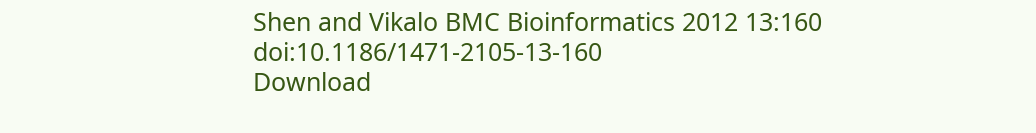Shen and Vikalo BMC Bioinformatics 2012 13:160   doi:10.1186/1471-2105-13-160
Download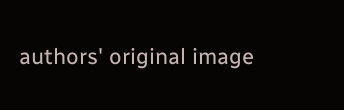authors' original image